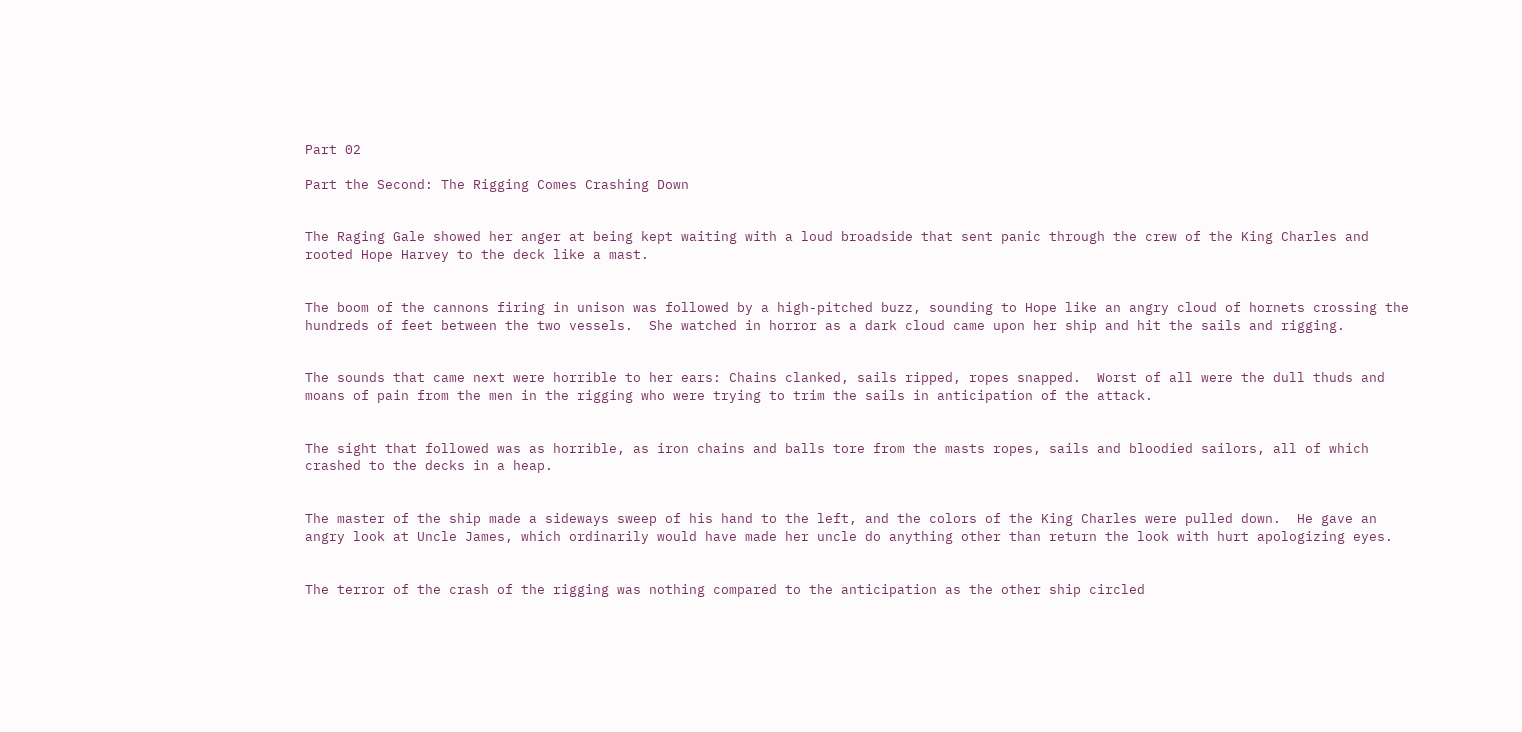Part 02

Part the Second: The Rigging Comes Crashing Down


The Raging Gale showed her anger at being kept waiting with a loud broadside that sent panic through the crew of the King Charles and rooted Hope Harvey to the deck like a mast.


The boom of the cannons firing in unison was followed by a high-pitched buzz, sounding to Hope like an angry cloud of hornets crossing the hundreds of feet between the two vessels.  She watched in horror as a dark cloud came upon her ship and hit the sails and rigging.


The sounds that came next were horrible to her ears: Chains clanked, sails ripped, ropes snapped.  Worst of all were the dull thuds and moans of pain from the men in the rigging who were trying to trim the sails in anticipation of the attack.


The sight that followed was as horrible, as iron chains and balls tore from the masts ropes, sails and bloodied sailors, all of which crashed to the decks in a heap.


The master of the ship made a sideways sweep of his hand to the left, and the colors of the King Charles were pulled down.  He gave an angry look at Uncle James, which ordinarily would have made her uncle do anything other than return the look with hurt apologizing eyes.


The terror of the crash of the rigging was nothing compared to the anticipation as the other ship circled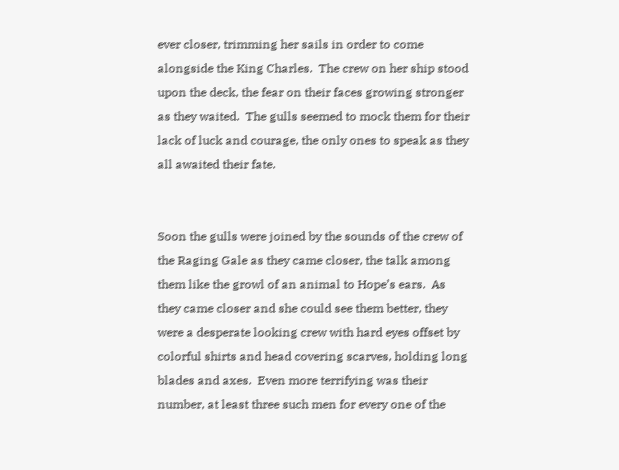ever closer, trimming her sails in order to come alongside the King Charles.  The crew on her ship stood upon the deck, the fear on their faces growing stronger as they waited.  The gulls seemed to mock them for their lack of luck and courage, the only ones to speak as they all awaited their fate.


Soon the gulls were joined by the sounds of the crew of the Raging Gale as they came closer, the talk among them like the growl of an animal to Hope’s ears.  As they came closer and she could see them better, they were a desperate looking crew with hard eyes offset by colorful shirts and head covering scarves, holding long blades and axes.  Even more terrifying was their number, at least three such men for every one of the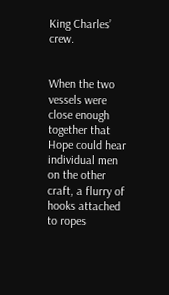King Charles’ crew.


When the two vessels were close enough together that Hope could hear individual men on the other craft, a flurry of hooks attached to ropes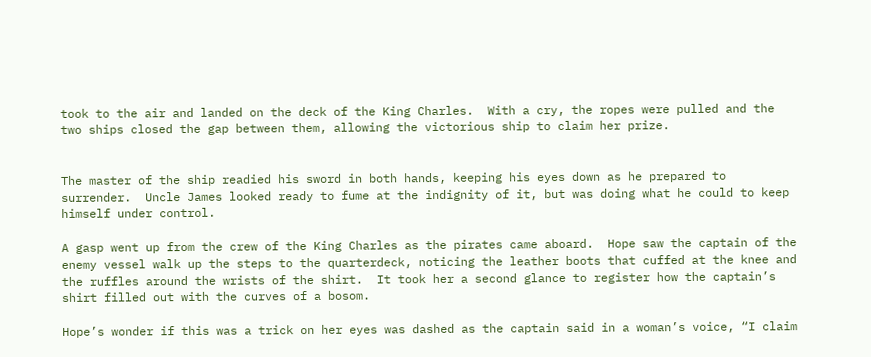took to the air and landed on the deck of the King Charles.  With a cry, the ropes were pulled and the two ships closed the gap between them, allowing the victorious ship to claim her prize.


The master of the ship readied his sword in both hands, keeping his eyes down as he prepared to surrender.  Uncle James looked ready to fume at the indignity of it, but was doing what he could to keep himself under control.

A gasp went up from the crew of the King Charles as the pirates came aboard.  Hope saw the captain of the enemy vessel walk up the steps to the quarterdeck, noticing the leather boots that cuffed at the knee and the ruffles around the wrists of the shirt.  It took her a second glance to register how the captain’s shirt filled out with the curves of a bosom.

Hope’s wonder if this was a trick on her eyes was dashed as the captain said in a woman’s voice, “I claim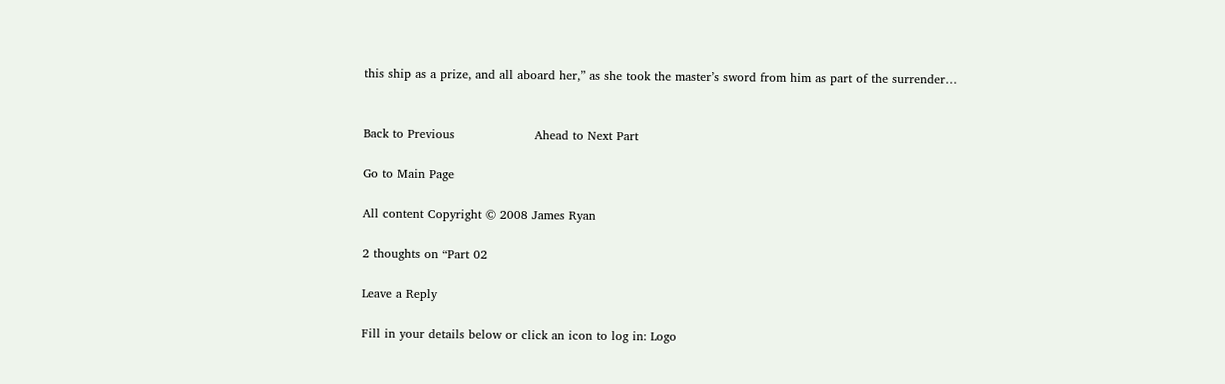this ship as a prize, and all aboard her,” as she took the master’s sword from him as part of the surrender…


Back to Previous                    Ahead to Next Part

Go to Main Page

All content Copyright © 2008 James Ryan

2 thoughts on “Part 02

Leave a Reply

Fill in your details below or click an icon to log in: Logo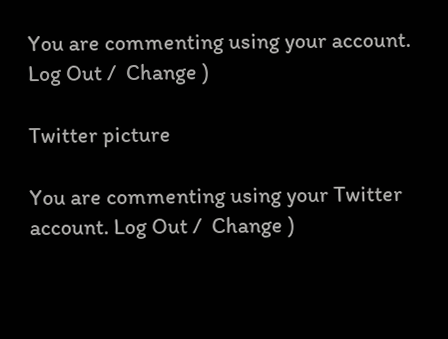You are commenting using your account. Log Out /  Change )

Twitter picture

You are commenting using your Twitter account. Log Out /  Change )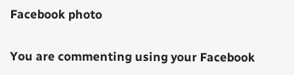Facebook photo

You are commenting using your Facebook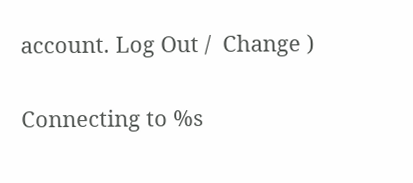account. Log Out /  Change )

Connecting to %s